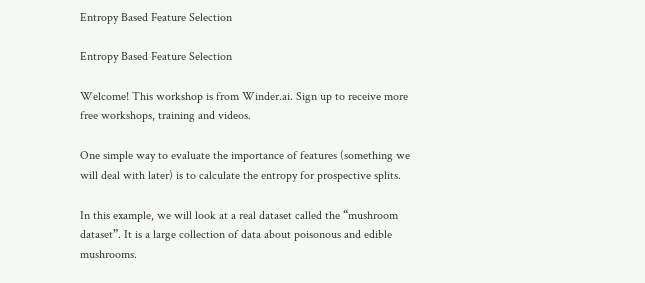Entropy Based Feature Selection

Entropy Based Feature Selection

Welcome! This workshop is from Winder.ai. Sign up to receive more free workshops, training and videos.

One simple way to evaluate the importance of features (something we will deal with later) is to calculate the entropy for prospective splits.

In this example, we will look at a real dataset called the “mushroom dataset”. It is a large collection of data about poisonous and edible mushrooms.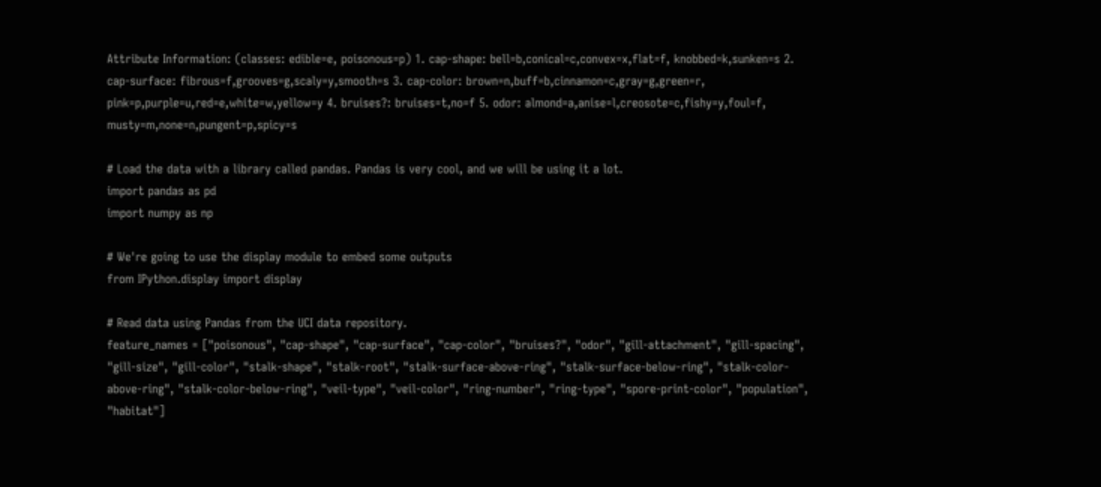Attribute Information: (classes: edible=e, poisonous=p) 1. cap-shape: bell=b,conical=c,convex=x,flat=f, knobbed=k,sunken=s 2. cap-surface: fibrous=f,grooves=g,scaly=y,smooth=s 3. cap-color: brown=n,buff=b,cinnamon=c,gray=g,green=r, pink=p,purple=u,red=e,white=w,yellow=y 4. bruises?: bruises=t,no=f 5. odor: almond=a,anise=l,creosote=c,fishy=y,foul=f, musty=m,none=n,pungent=p,spicy=s

# Load the data with a library called pandas. Pandas is very cool, and we will be using it a lot.
import pandas as pd
import numpy as np

# We're going to use the display module to embed some outputs
from IPython.display import display

# Read data using Pandas from the UCI data repository.
feature_names = ["poisonous", "cap-shape", "cap-surface", "cap-color", "bruises?", "odor", "gill-attachment", "gill-spacing", "gill-size", "gill-color", "stalk-shape", "stalk-root", "stalk-surface-above-ring", "stalk-surface-below-ring", "stalk-color-above-ring", "stalk-color-below-ring", "veil-type", "veil-color", "ring-number", "ring-type", "spore-print-color", "population", "habitat"]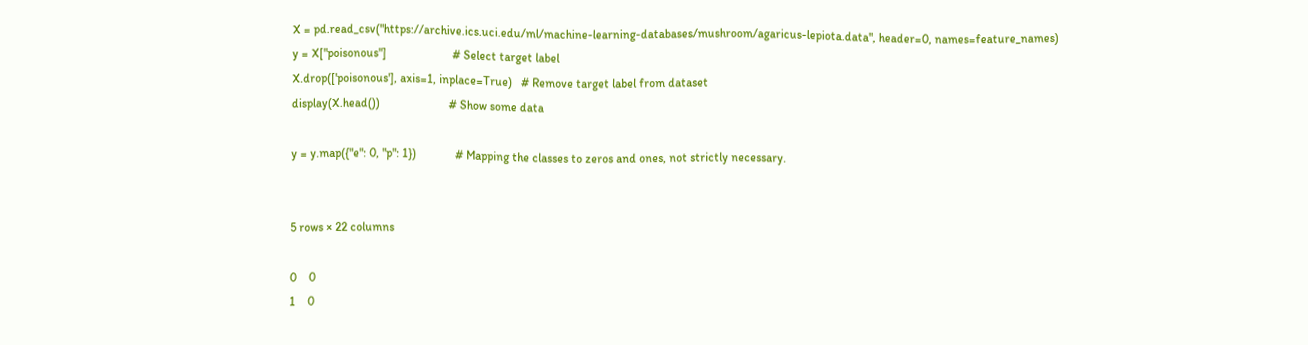X = pd.read_csv("https://archive.ics.uci.edu/ml/machine-learning-databases/mushroom/agaricus-lepiota.data", header=0, names=feature_names)
y = X["poisonous"]                      # Select target label
X.drop(['poisonous'], axis=1, inplace=True)   # Remove target label from dataset
display(X.head())                       # Show some data

y = y.map({"e": 0, "p": 1})             # Mapping the classes to zeros and ones, not strictly necessary.


5 rows × 22 columns

0    0
1    0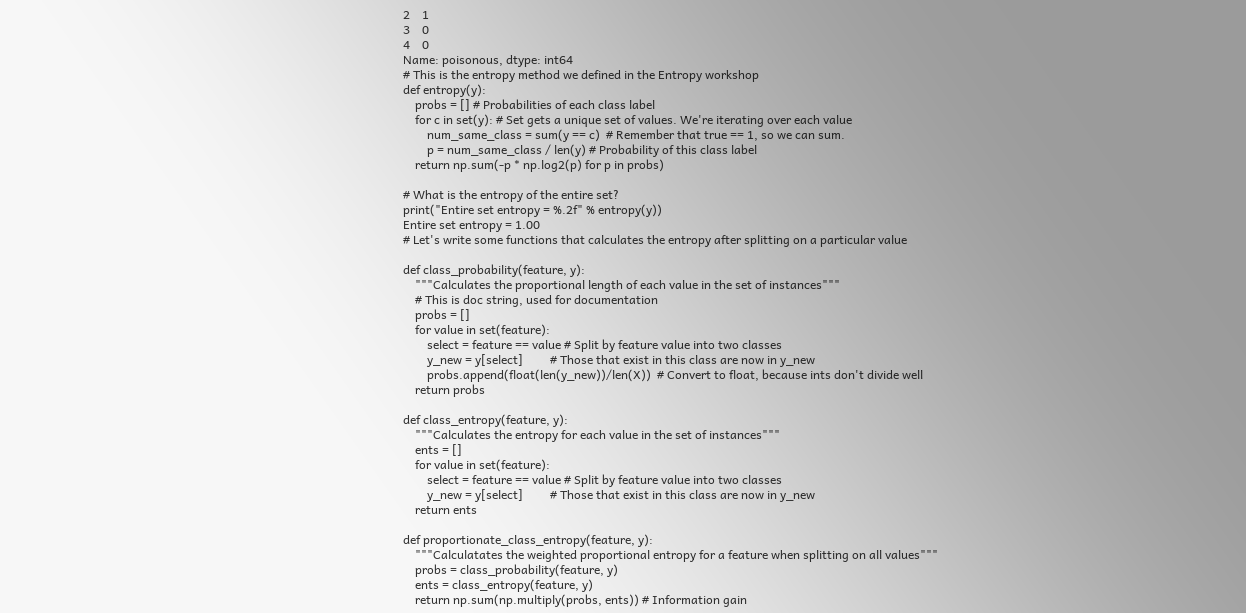2    1
3    0
4    0
Name: poisonous, dtype: int64
# This is the entropy method we defined in the Entropy workshop
def entropy(y):
    probs = [] # Probabilities of each class label
    for c in set(y): # Set gets a unique set of values. We're iterating over each value
        num_same_class = sum(y == c)  # Remember that true == 1, so we can sum.
        p = num_same_class / len(y) # Probability of this class label
    return np.sum(-p * np.log2(p) for p in probs)

# What is the entropy of the entire set?
print("Entire set entropy = %.2f" % entropy(y))
Entire set entropy = 1.00
# Let's write some functions that calculates the entropy after splitting on a particular value

def class_probability(feature, y):
    """Calculates the proportional length of each value in the set of instances"""
    # This is doc string, used for documentation
    probs = []
    for value in set(feature):
        select = feature == value # Split by feature value into two classes
        y_new = y[select]         # Those that exist in this class are now in y_new
        probs.append(float(len(y_new))/len(X))  # Convert to float, because ints don't divide well
    return probs

def class_entropy(feature, y):
    """Calculates the entropy for each value in the set of instances"""
    ents = []
    for value in set(feature):
        select = feature == value # Split by feature value into two classes
        y_new = y[select]         # Those that exist in this class are now in y_new
    return ents

def proportionate_class_entropy(feature, y):
    """Calculatates the weighted proportional entropy for a feature when splitting on all values"""
    probs = class_probability(feature, y)
    ents = class_entropy(feature, y)
    return np.sum(np.multiply(probs, ents)) # Information gain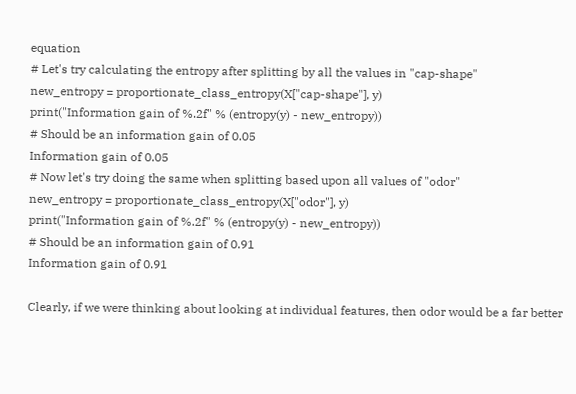equation
# Let's try calculating the entropy after splitting by all the values in "cap-shape"
new_entropy = proportionate_class_entropy(X["cap-shape"], y)
print("Information gain of %.2f" % (entropy(y) - new_entropy))
# Should be an information gain of 0.05
Information gain of 0.05
# Now let's try doing the same when splitting based upon all values of "odor"
new_entropy = proportionate_class_entropy(X["odor"], y)
print("Information gain of %.2f" % (entropy(y) - new_entropy))
# Should be an information gain of 0.91
Information gain of 0.91

Clearly, if we were thinking about looking at individual features, then odor would be a far better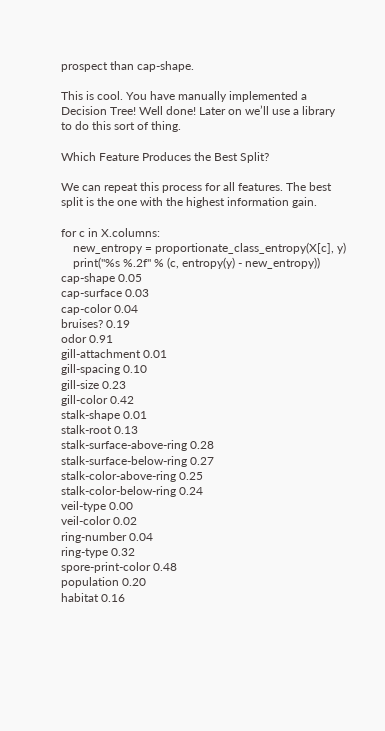prospect than cap-shape.

This is cool. You have manually implemented a Decision Tree! Well done! Later on we’ll use a library to do this sort of thing.

Which Feature Produces the Best Split?

We can repeat this process for all features. The best split is the one with the highest information gain.

for c in X.columns:
    new_entropy = proportionate_class_entropy(X[c], y)
    print("%s %.2f" % (c, entropy(y) - new_entropy))
cap-shape 0.05
cap-surface 0.03
cap-color 0.04
bruises? 0.19
odor 0.91
gill-attachment 0.01
gill-spacing 0.10
gill-size 0.23
gill-color 0.42
stalk-shape 0.01
stalk-root 0.13
stalk-surface-above-ring 0.28
stalk-surface-below-ring 0.27
stalk-color-above-ring 0.25
stalk-color-below-ring 0.24
veil-type 0.00
veil-color 0.02
ring-number 0.04
ring-type 0.32
spore-print-color 0.48
population 0.20
habitat 0.16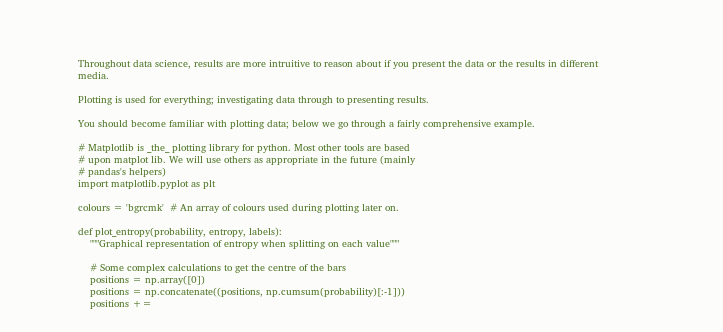Throughout data science, results are more intruitive to reason about if you present the data or the results in different media.

Plotting is used for everything; investigating data through to presenting results.

You should become familiar with plotting data; below we go through a fairly comprehensive example.

# Matplotlib is _the_ plotting library for python. Most other tools are based
# upon matplot lib. We will use others as appropriate in the future (mainly
# pandas's helpers)
import matplotlib.pyplot as plt

colours = 'bgrcmk'  # An array of colours used during plotting later on.

def plot_entropy(probability, entropy, labels):
    """Graphical representation of entropy when splitting on each value"""

    # Some complex calculations to get the centre of the bars
    positions = np.array([0])
    positions = np.concatenate((positions, np.cumsum(probability)[:-1]))
    positions +=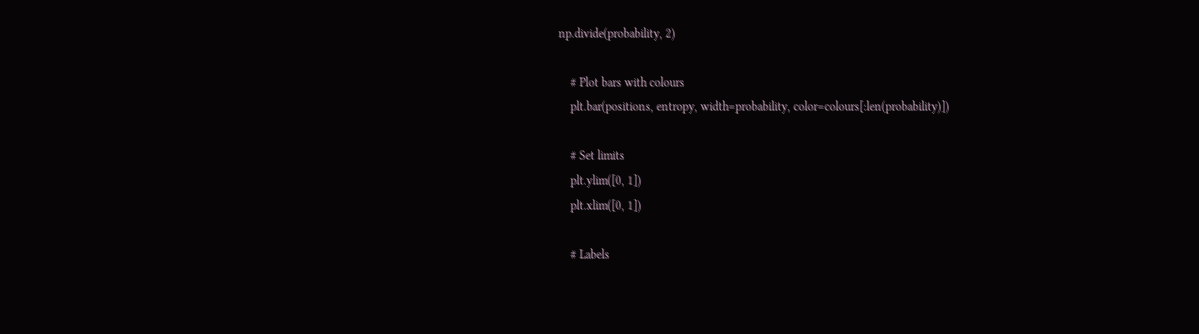np.divide(probability, 2)

    # Plot bars with colours
    plt.bar(positions, entropy, width=probability, color=colours[:len(probability)])

    # Set limits
    plt.ylim([0, 1])
    plt.xlim([0, 1])

    # Labels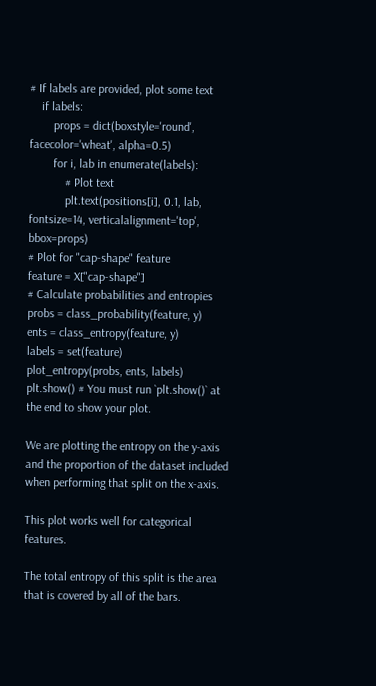# If labels are provided, plot some text
    if labels:
        props = dict(boxstyle='round', facecolor='wheat', alpha=0.5)
        for i, lab in enumerate(labels):
            # Plot text
            plt.text(positions[i], 0.1, lab, fontsize=14, verticalalignment='top', bbox=props)
# Plot for "cap-shape" feature
feature = X["cap-shape"]
# Calculate probabilities and entropies
probs = class_probability(feature, y)
ents = class_entropy(feature, y)
labels = set(feature)
plot_entropy(probs, ents, labels)
plt.show() # You must run `plt.show()` at the end to show your plot.

We are plotting the entropy on the y-axis and the proportion of the dataset included when performing that split on the x-axis.

This plot works well for categorical features.

The total entropy of this split is the area that is covered by all of the bars.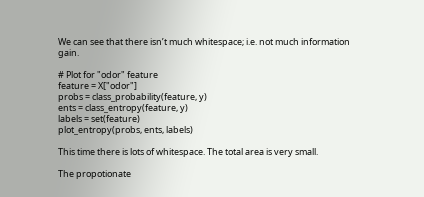We can see that there isn’t much whitespace; i.e. not much information gain.

# Plot for "odor" feature
feature = X["odor"]
probs = class_probability(feature, y)
ents = class_entropy(feature, y)
labels = set(feature)
plot_entropy(probs, ents, labels)

This time there is lots of whitespace. The total area is very small.

The propotionate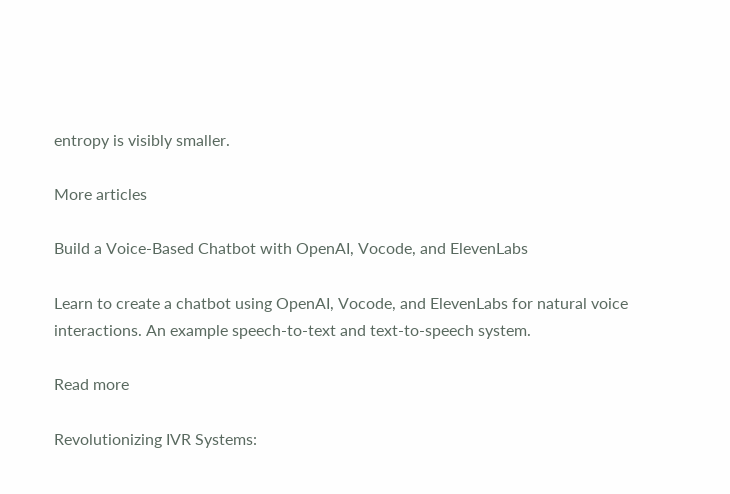entropy is visibly smaller.

More articles

Build a Voice-Based Chatbot with OpenAI, Vocode, and ElevenLabs

Learn to create a chatbot using OpenAI, Vocode, and ElevenLabs for natural voice interactions. An example speech-to-text and text-to-speech system.

Read more

Revolutionizing IVR Systems: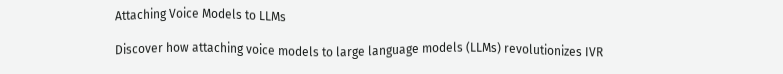Attaching Voice Models to LLMs

Discover how attaching voice models to large language models (LLMs) revolutionizes IVR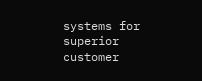systems for superior customer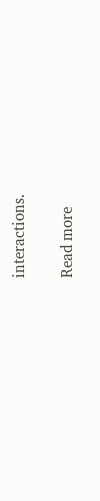interactions.

Read more